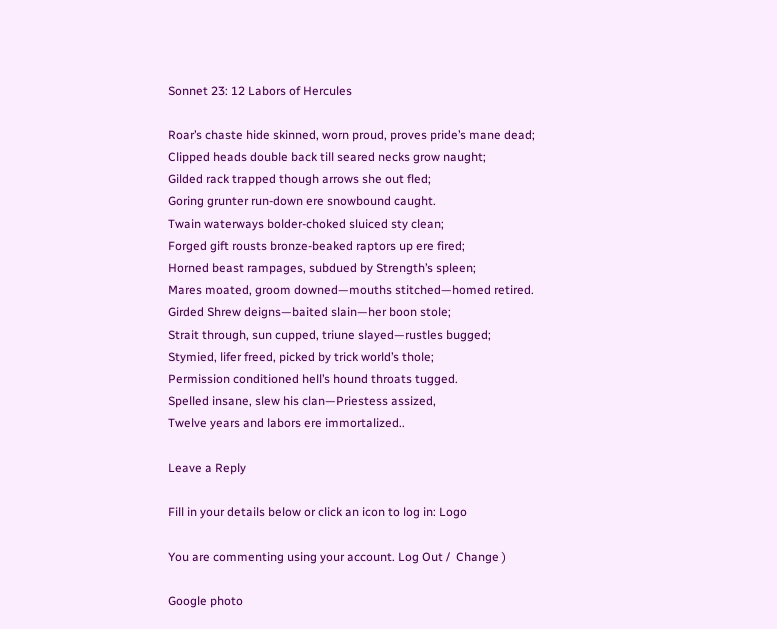Sonnet 23: 12 Labors of Hercules

Roar’s chaste hide skinned, worn proud, proves pride’s mane dead;
Clipped heads double back till seared necks grow naught;
Gilded rack trapped though arrows she out fled;
Goring grunter run-down ere snowbound caught.
Twain waterways bolder-choked sluiced sty clean;
Forged gift rousts bronze-beaked raptors up ere fired;
Horned beast rampages, subdued by Strength’s spleen;
Mares moated, groom downed—mouths stitched—homed retired.
Girded Shrew deigns—baited slain—her boon stole;
Strait through, sun cupped, triune slayed—rustles bugged;
Stymied, lifer freed, picked by trick world’s thole;
Permission conditioned hell’s hound throats tugged.
Spelled insane, slew his clan—Priestess assized,
Twelve years and labors ere immortalized..

Leave a Reply

Fill in your details below or click an icon to log in: Logo

You are commenting using your account. Log Out /  Change )

Google photo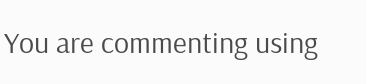You are commenting using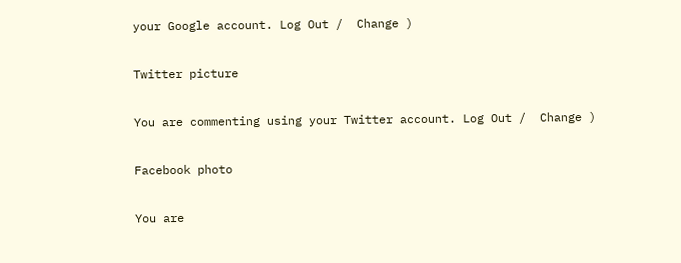your Google account. Log Out /  Change )

Twitter picture

You are commenting using your Twitter account. Log Out /  Change )

Facebook photo

You are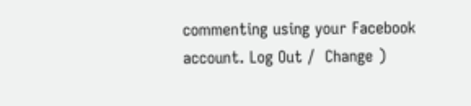commenting using your Facebook account. Log Out /  Change )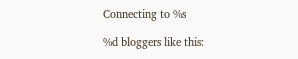Connecting to %s

%d bloggers like this: